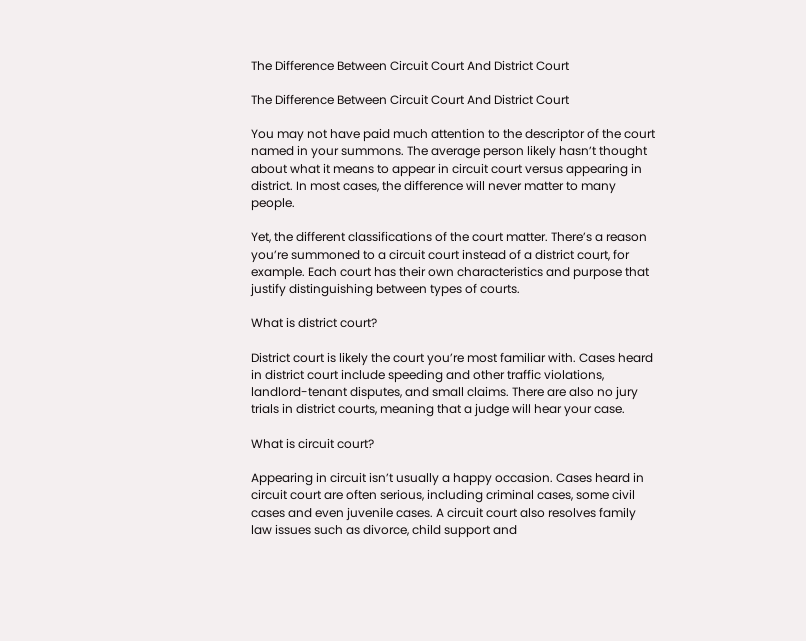The Difference Between Circuit Court And District Court

The Difference Between Circuit Court And District Court

You may not have paid much attention to the descriptor of the court named in your summons. The average person likely hasn’t thought about what it means to appear in circuit court versus appearing in district. In most cases, the difference will never matter to many people.

Yet, the different classifications of the court matter. There’s a reason you’re summoned to a circuit court instead of a district court, for example. Each court has their own characteristics and purpose that justify distinguishing between types of courts.

What is district court?

District court is likely the court you’re most familiar with. Cases heard in district court include speeding and other traffic violations, landlord-tenant disputes, and small claims. There are also no jury trials in district courts, meaning that a judge will hear your case.

What is circuit court?

Appearing in circuit isn’t usually a happy occasion. Cases heard in circuit court are often serious, including criminal cases, some civil cases and even juvenile cases. A circuit court also resolves family law issues such as divorce, child support and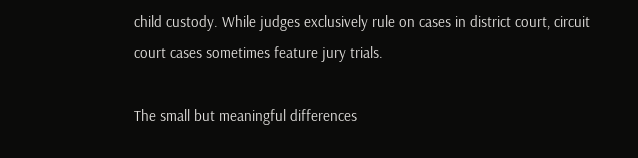child custody. While judges exclusively rule on cases in district court, circuit court cases sometimes feature jury trials.

The small but meaningful differences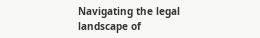Navigating the legal landscape of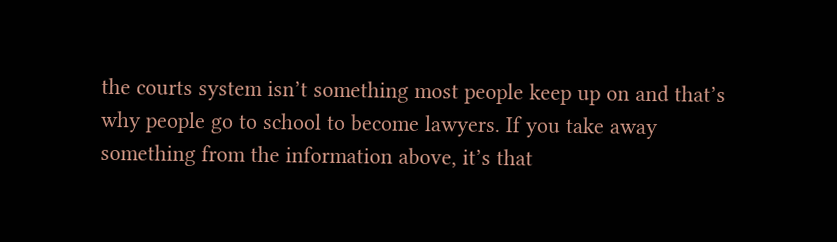the courts system isn’t something most people keep up on and that’s why people go to school to become lawyers. If you take away something from the information above, it’s that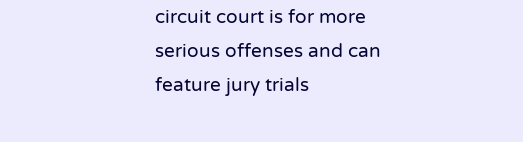circuit court is for more serious offenses and can feature jury trials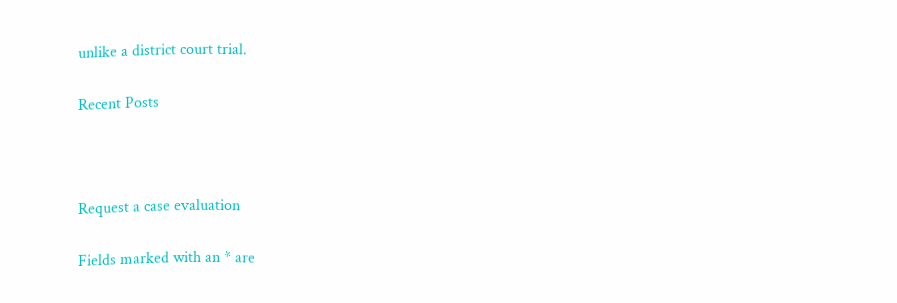unlike a district court trial.

Recent Posts



Request a case evaluation

Fields marked with an * are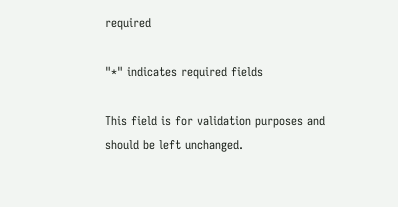required

"*" indicates required fields

This field is for validation purposes and should be left unchanged.